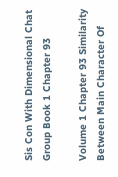Sis Con With Dimensional Chat Group Book 1 Chapter 93

Volume 1 Chapter 93 Similarity Between Main Character Of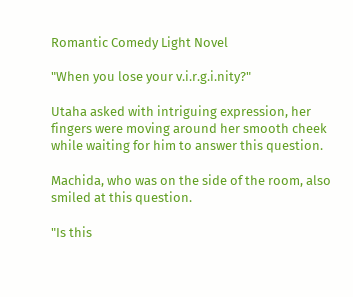Romantic Comedy Light Novel

"When you lose your v.i.r.g.i.nity?"

Utaha asked with intriguing expression, her fingers were moving around her smooth cheek while waiting for him to answer this question.

Machida, who was on the side of the room, also smiled at this question.

"Is this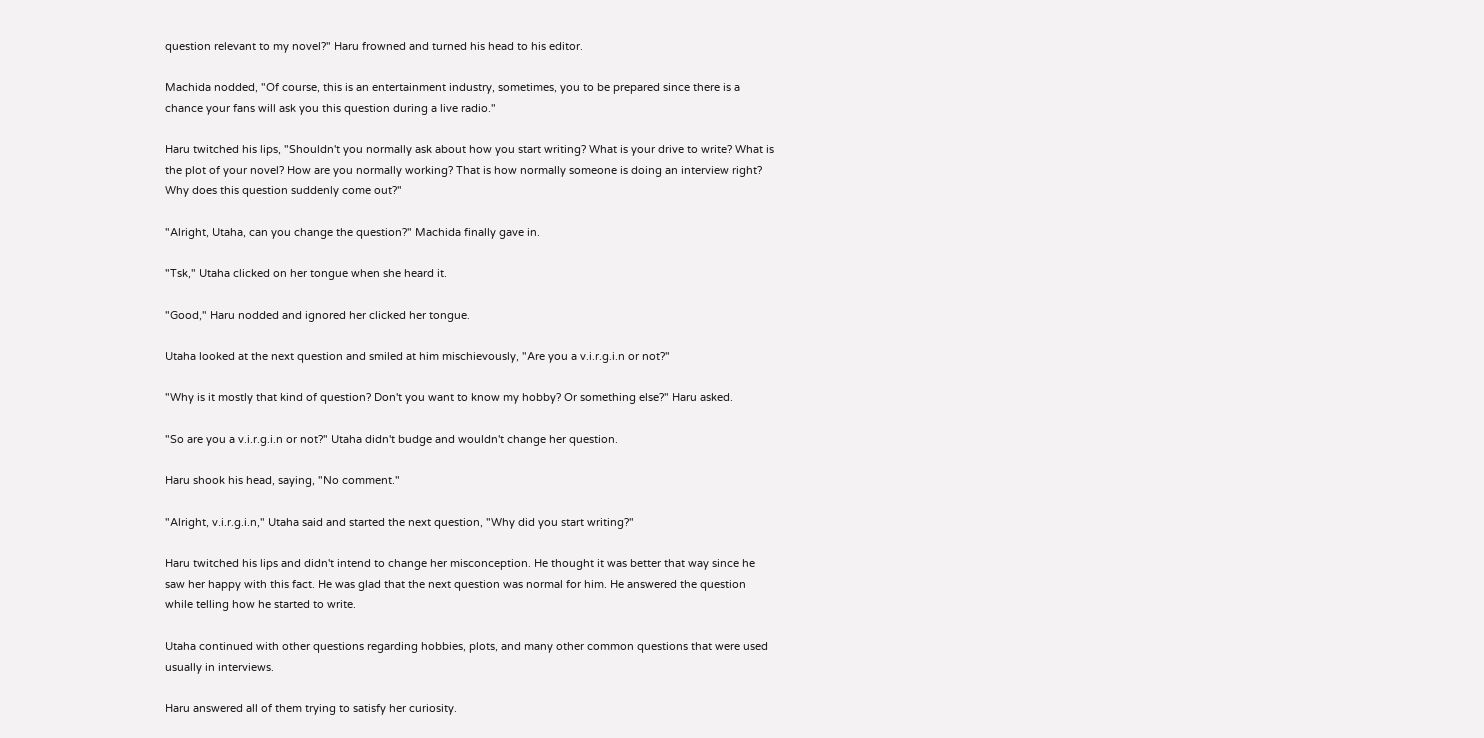question relevant to my novel?" Haru frowned and turned his head to his editor.

Machida nodded, "Of course, this is an entertainment industry, sometimes, you to be prepared since there is a chance your fans will ask you this question during a live radio."

Haru twitched his lips, "Shouldn't you normally ask about how you start writing? What is your drive to write? What is the plot of your novel? How are you normally working? That is how normally someone is doing an interview right? Why does this question suddenly come out?"

"Alright, Utaha, can you change the question?" Machida finally gave in.

"Tsk," Utaha clicked on her tongue when she heard it.

"Good," Haru nodded and ignored her clicked her tongue.

Utaha looked at the next question and smiled at him mischievously, "Are you a v.i.r.g.i.n or not?"

"Why is it mostly that kind of question? Don't you want to know my hobby? Or something else?" Haru asked.

"So are you a v.i.r.g.i.n or not?" Utaha didn't budge and wouldn't change her question.

Haru shook his head, saying, "No comment."

"Alright, v.i.r.g.i.n," Utaha said and started the next question, "Why did you start writing?"

Haru twitched his lips and didn't intend to change her misconception. He thought it was better that way since he saw her happy with this fact. He was glad that the next question was normal for him. He answered the question while telling how he started to write.

Utaha continued with other questions regarding hobbies, plots, and many other common questions that were used usually in interviews.

Haru answered all of them trying to satisfy her curiosity.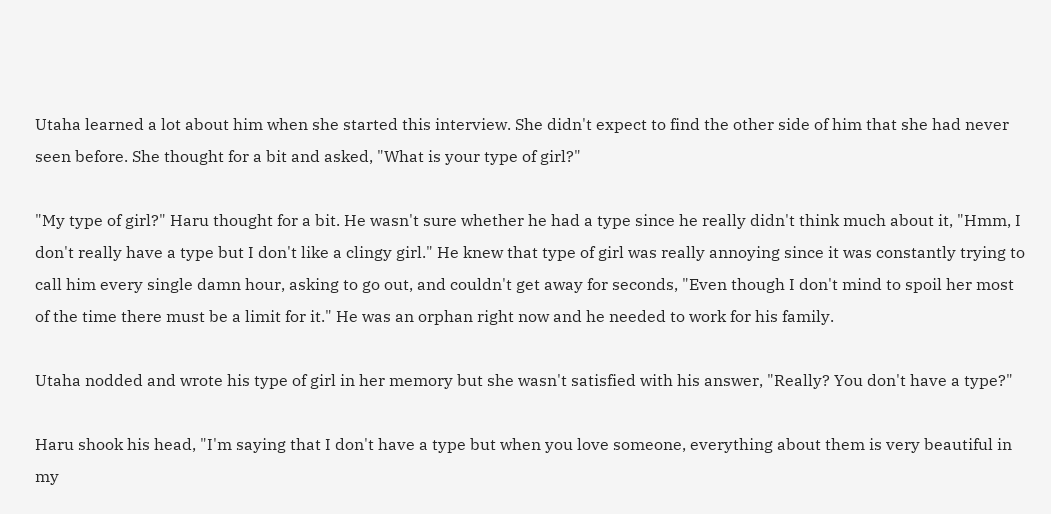Utaha learned a lot about him when she started this interview. She didn't expect to find the other side of him that she had never seen before. She thought for a bit and asked, "What is your type of girl?"

"My type of girl?" Haru thought for a bit. He wasn't sure whether he had a type since he really didn't think much about it, "Hmm, I don't really have a type but I don't like a clingy girl." He knew that type of girl was really annoying since it was constantly trying to call him every single damn hour, asking to go out, and couldn't get away for seconds, "Even though I don't mind to spoil her most of the time there must be a limit for it." He was an orphan right now and he needed to work for his family.

Utaha nodded and wrote his type of girl in her memory but she wasn't satisfied with his answer, "Really? You don't have a type?"

Haru shook his head, "I'm saying that I don't have a type but when you love someone, everything about them is very beautiful in my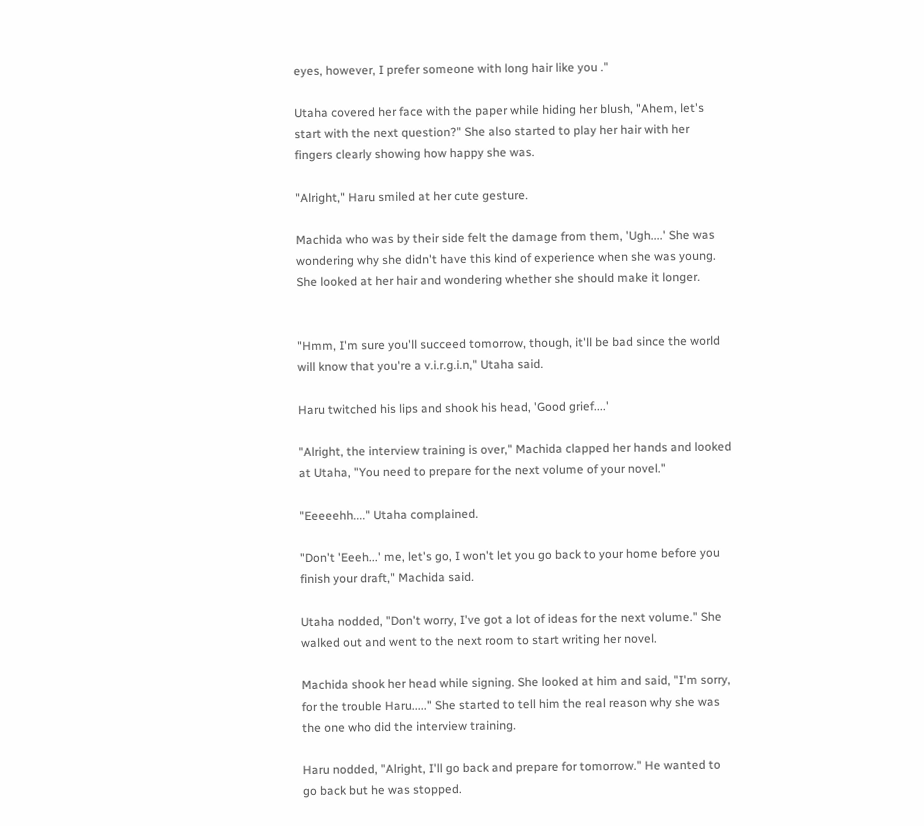eyes, however, I prefer someone with long hair like you ."

Utaha covered her face with the paper while hiding her blush, "Ahem, let's start with the next question?" She also started to play her hair with her fingers clearly showing how happy she was.

"Alright," Haru smiled at her cute gesture.

Machida who was by their side felt the damage from them, 'Ugh....' She was wondering why she didn't have this kind of experience when she was young. She looked at her hair and wondering whether she should make it longer.


"Hmm, I'm sure you'll succeed tomorrow, though, it'll be bad since the world will know that you're a v.i.r.g.i.n," Utaha said.

Haru twitched his lips and shook his head, 'Good grief....'

"Alright, the interview training is over," Machida clapped her hands and looked at Utaha, "You need to prepare for the next volume of your novel."

"Eeeeehh...." Utaha complained.

"Don't 'Eeeh...' me, let's go, I won't let you go back to your home before you finish your draft," Machida said.

Utaha nodded, "Don't worry, I've got a lot of ideas for the next volume." She walked out and went to the next room to start writing her novel.

Machida shook her head while signing. She looked at him and said, "I'm sorry, for the trouble Haru....." She started to tell him the real reason why she was the one who did the interview training.

Haru nodded, "Alright, I'll go back and prepare for tomorrow." He wanted to go back but he was stopped.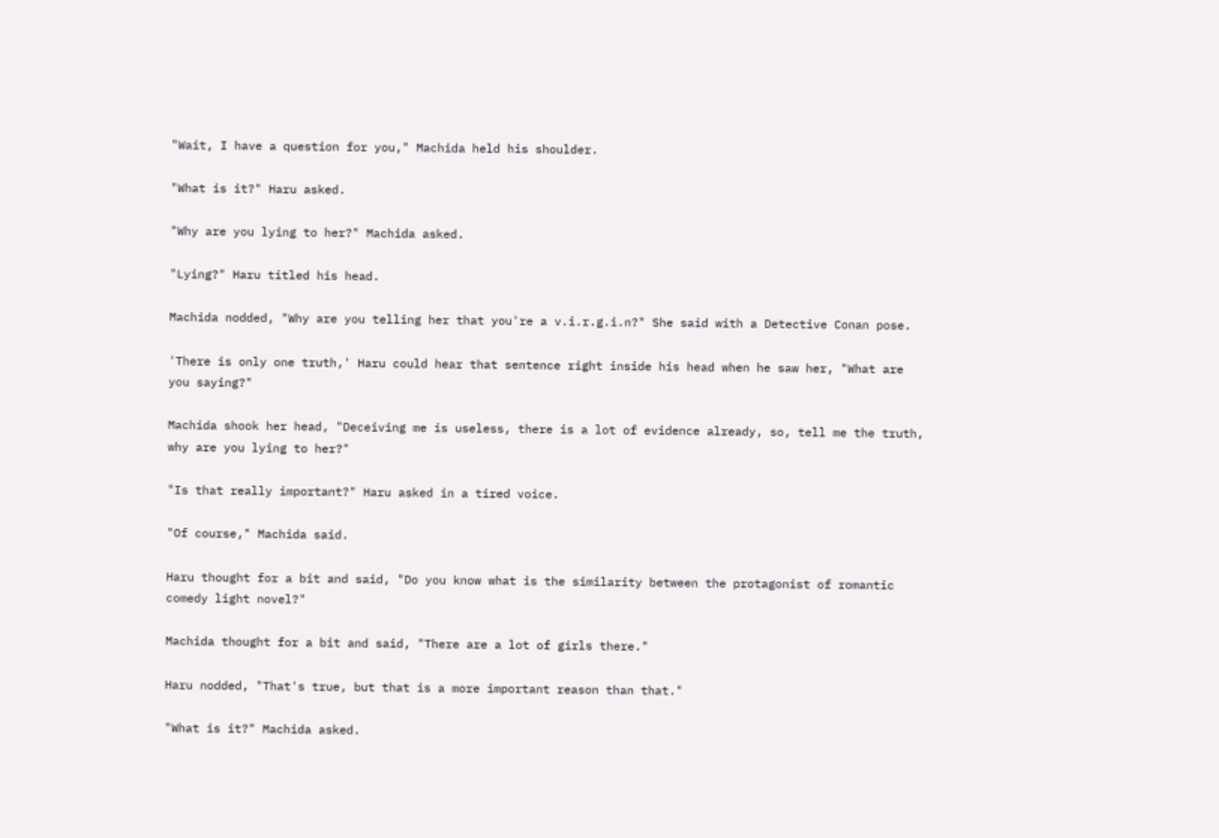"Wait, I have a question for you," Machida held his shoulder.

"What is it?" Haru asked.

"Why are you lying to her?" Machida asked.

"Lying?" Haru titled his head.

Machida nodded, "Why are you telling her that you're a v.i.r.g.i.n?" She said with a Detective Conan pose.

'There is only one truth,' Haru could hear that sentence right inside his head when he saw her, "What are you saying?"

Machida shook her head, "Deceiving me is useless, there is a lot of evidence already, so, tell me the truth, why are you lying to her?"

"Is that really important?" Haru asked in a tired voice.

"Of course," Machida said.

Haru thought for a bit and said, "Do you know what is the similarity between the protagonist of romantic comedy light novel?"

Machida thought for a bit and said, "There are a lot of girls there."

Haru nodded, "That's true, but that is a more important reason than that."

"What is it?" Machida asked.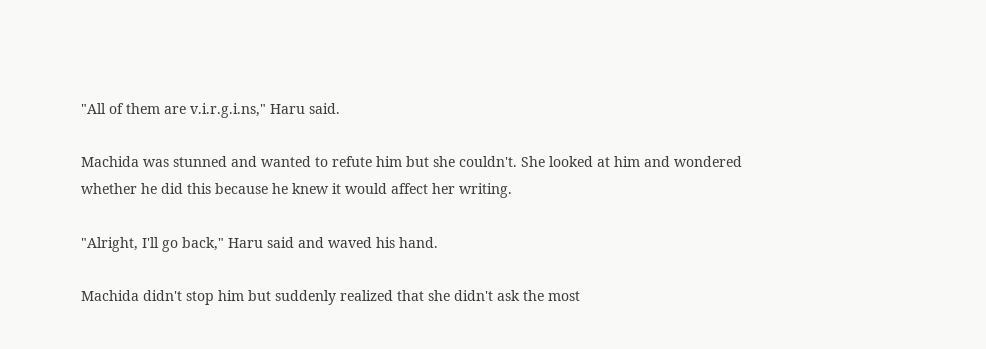"All of them are v.i.r.g.i.ns," Haru said.

Machida was stunned and wanted to refute him but she couldn't. She looked at him and wondered whether he did this because he knew it would affect her writing.

"Alright, I'll go back," Haru said and waved his hand.

Machida didn't stop him but suddenly realized that she didn't ask the most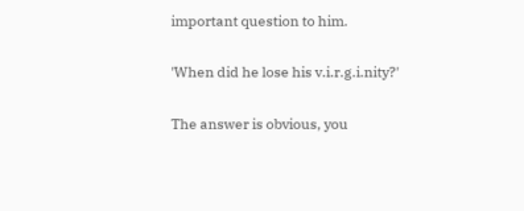important question to him.

'When did he lose his v.i.r.g.i.nity?'

The answer is obvious, you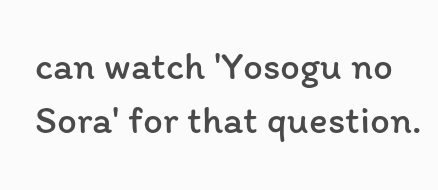can watch 'Yosogu no Sora' for that question.